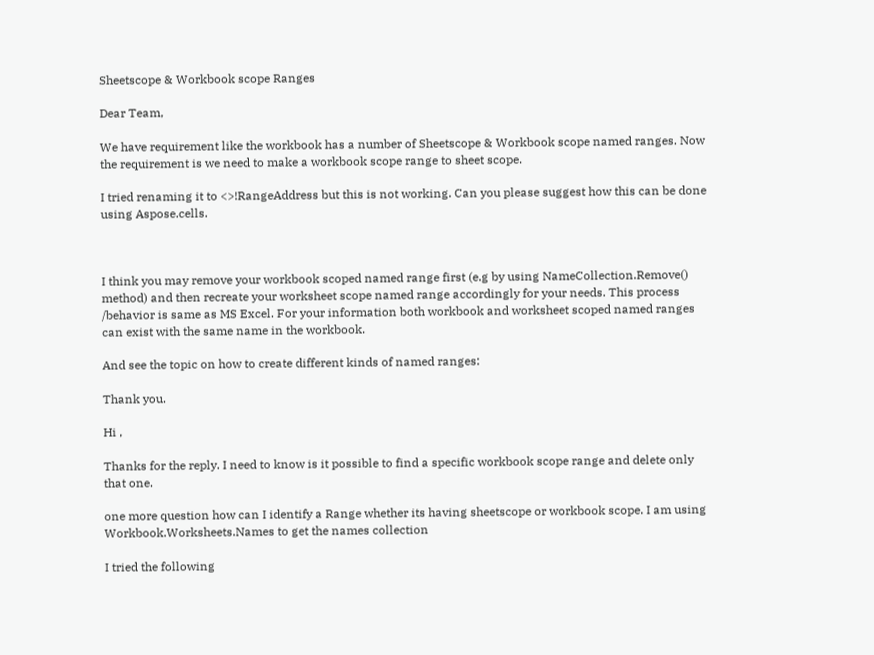Sheetscope & Workbook scope Ranges

Dear Team,

We have requirement like the workbook has a number of Sheetscope & Workbook scope named ranges. Now the requirement is we need to make a workbook scope range to sheet scope.

I tried renaming it to <>!RangeAddress but this is not working. Can you please suggest how this can be done using Aspose.cells.



I think you may remove your workbook scoped named range first (e.g by using NameCollection.Remove() method) and then recreate your worksheet scope named range accordingly for your needs. This process /behavior is same as MS Excel. For your information both workbook and worksheet scoped named ranges can exist with the same name in the workbook.

And see the topic on how to create different kinds of named ranges:

Thank you.

Hi ,

Thanks for the reply. I need to know is it possible to find a specific workbook scope range and delete only that one.

one more question how can I identify a Range whether its having sheetscope or workbook scope. I am using Workbook.Worksheets.Names to get the names collection

I tried the following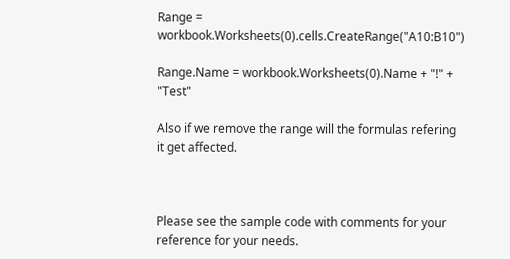Range = workbook.Worksheets(0).cells.CreateRange("A10:B10")

Range.Name = workbook.Worksheets(0).Name + "!" + "Test"

Also if we remove the range will the formulas refering it get affected.



Please see the sample code with comments for your reference for your needs.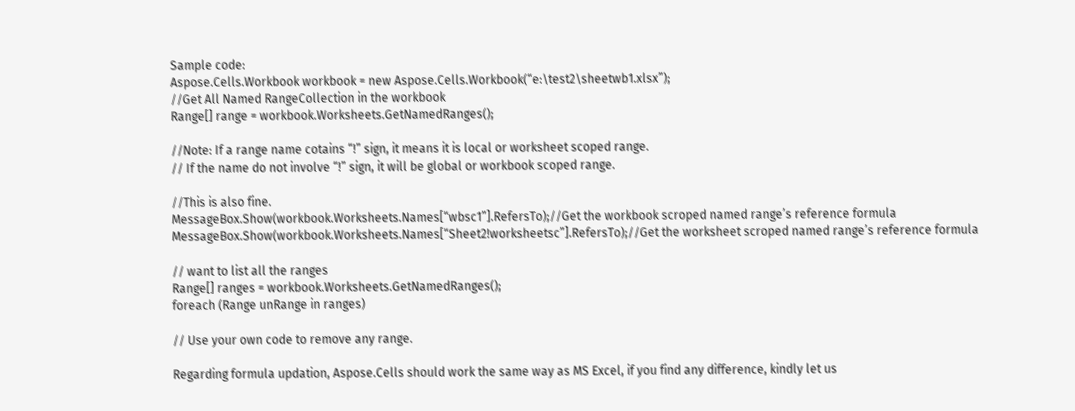Sample code:
Aspose.Cells.Workbook workbook = new Aspose.Cells.Workbook(“e:\test2\sheetwb1.xlsx”);
//Get All Named RangeCollection in the workbook
Range[] range = workbook.Worksheets.GetNamedRanges();

//Note: If a range name cotains “!” sign, it means it is local or worksheet scoped range.
// If the name do not involve “!” sign, it will be global or workbook scoped range.

//This is also fine.
MessageBox.Show(workbook.Worksheets.Names[“wbsc1”].RefersTo);//Get the workbook scroped named range’s reference formula
MessageBox.Show(workbook.Worksheets.Names[“Sheet2!worksheetsc”].RefersTo);//Get the worksheet scroped named range’s reference formula

// want to list all the ranges
Range[] ranges = workbook.Worksheets.GetNamedRanges();
foreach (Range unRange in ranges)

// Use your own code to remove any range.

Regarding formula updation, Aspose.Cells should work the same way as MS Excel, if you find any difference, kindly let us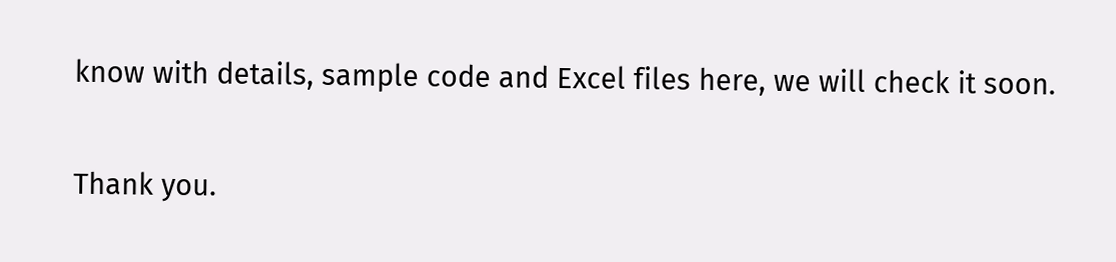know with details, sample code and Excel files here, we will check it soon.

Thank you.